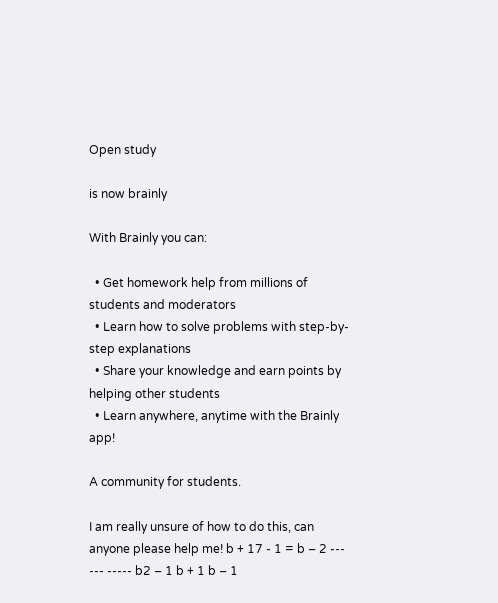Open study

is now brainly

With Brainly you can:

  • Get homework help from millions of students and moderators
  • Learn how to solve problems with step-by-step explanations
  • Share your knowledge and earn points by helping other students
  • Learn anywhere, anytime with the Brainly app!

A community for students.

I am really unsure of how to do this, can anyone please help me! b + 17 - 1 = b – 2 --- --- ----- b2 – 1 b + 1 b – 1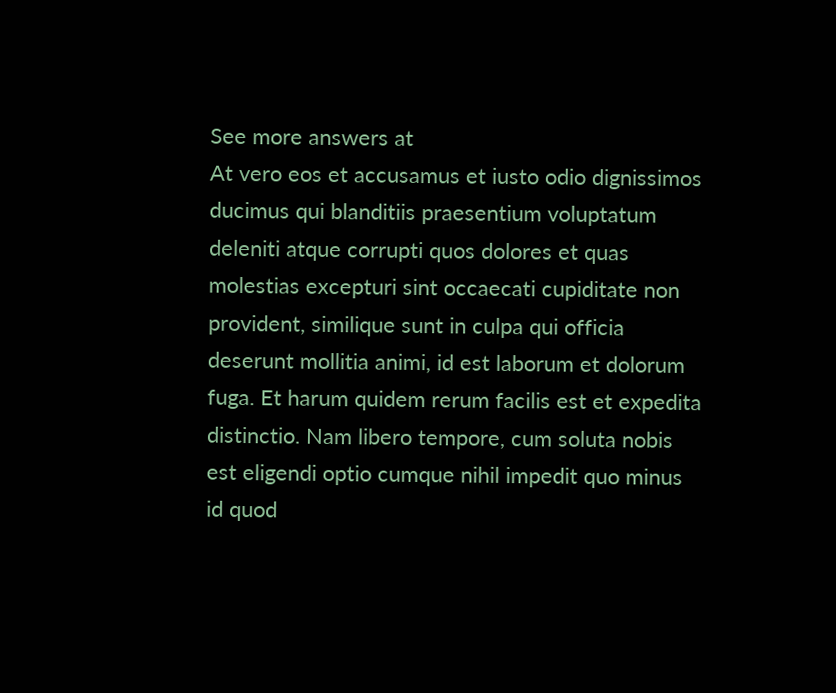See more answers at
At vero eos et accusamus et iusto odio dignissimos ducimus qui blanditiis praesentium voluptatum deleniti atque corrupti quos dolores et quas molestias excepturi sint occaecati cupiditate non provident, similique sunt in culpa qui officia deserunt mollitia animi, id est laborum et dolorum fuga. Et harum quidem rerum facilis est et expedita distinctio. Nam libero tempore, cum soluta nobis est eligendi optio cumque nihil impedit quo minus id quod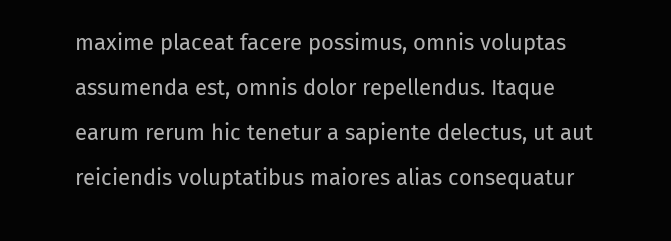maxime placeat facere possimus, omnis voluptas assumenda est, omnis dolor repellendus. Itaque earum rerum hic tenetur a sapiente delectus, ut aut reiciendis voluptatibus maiores alias consequatur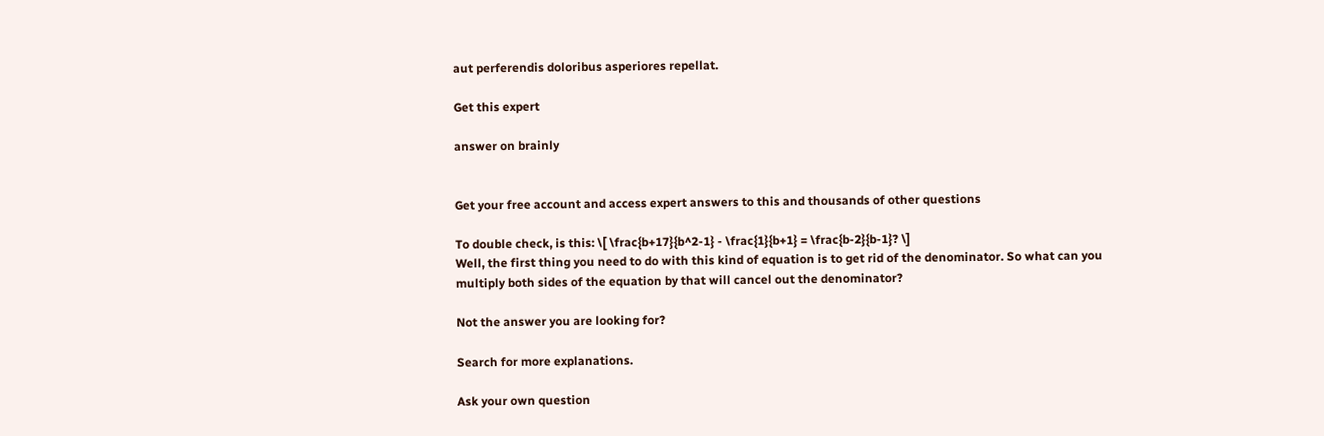aut perferendis doloribus asperiores repellat.

Get this expert

answer on brainly


Get your free account and access expert answers to this and thousands of other questions

To double check, is this: \[ \frac{b+17}{b^2-1} - \frac{1}{b+1} = \frac{b-2}{b-1}? \]
Well, the first thing you need to do with this kind of equation is to get rid of the denominator. So what can you multiply both sides of the equation by that will cancel out the denominator?

Not the answer you are looking for?

Search for more explanations.

Ask your own question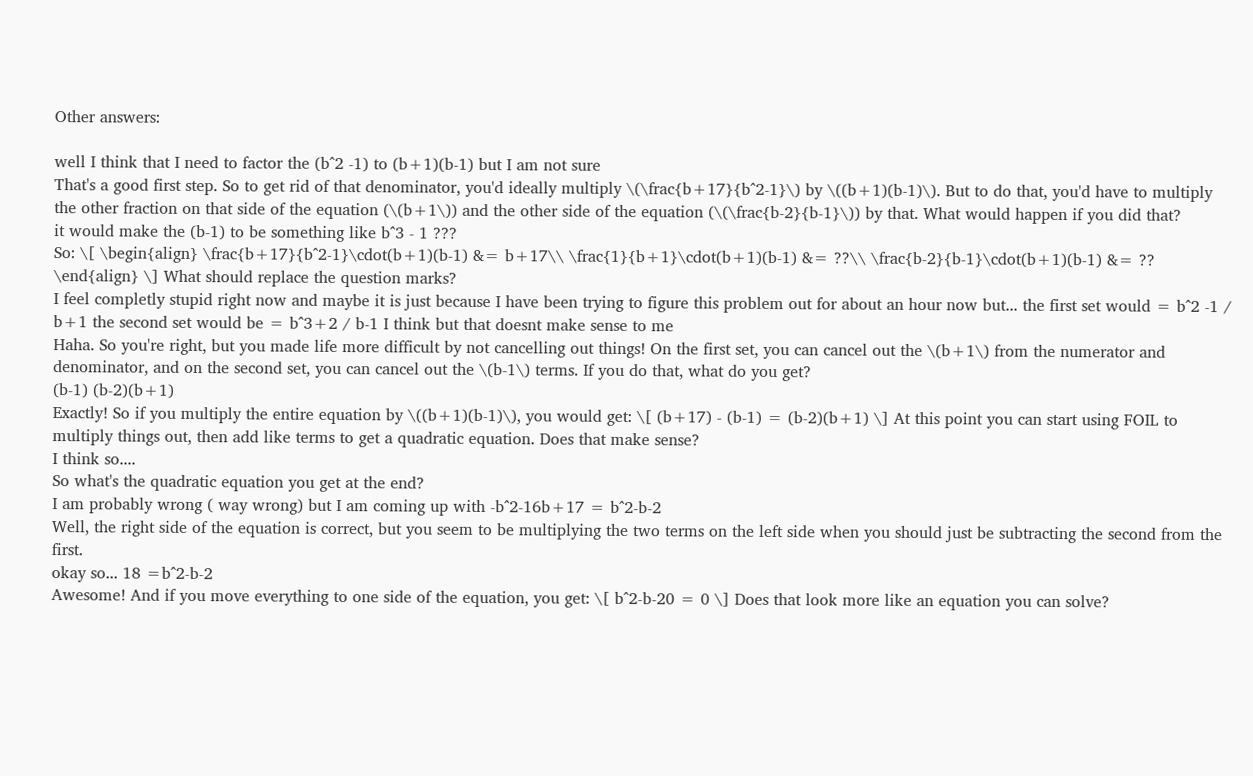Other answers:

well I think that I need to factor the (b^2 -1) to (b+1)(b-1) but I am not sure
That's a good first step. So to get rid of that denominator, you'd ideally multiply \(\frac{b+17}{b^2-1}\) by \((b+1)(b-1)\). But to do that, you'd have to multiply the other fraction on that side of the equation (\(b+1\)) and the other side of the equation (\(\frac{b-2}{b-1}\)) by that. What would happen if you did that?
it would make the (b-1) to be something like b^3 - 1 ???
So: \[ \begin{align} \frac{b+17}{b^2-1}\cdot(b+1)(b-1) &= b+17\\ \frac{1}{b+1}\cdot(b+1)(b-1) &= ??\\ \frac{b-2}{b-1}\cdot(b+1)(b-1) &= ?? \end{align} \] What should replace the question marks?
I feel completly stupid right now and maybe it is just because I have been trying to figure this problem out for about an hour now but... the first set would = b^2 -1 / b+1 the second set would be = b^3+2 / b-1 I think but that doesnt make sense to me
Haha. So you're right, but you made life more difficult by not cancelling out things! On the first set, you can cancel out the \(b+1\) from the numerator and denominator, and on the second set, you can cancel out the \(b-1\) terms. If you do that, what do you get?
(b-1) (b-2)(b+1)
Exactly! So if you multiply the entire equation by \((b+1)(b-1)\), you would get: \[ (b+17) - (b-1) = (b-2)(b+1) \] At this point you can start using FOIL to multiply things out, then add like terms to get a quadratic equation. Does that make sense?
I think so....
So what's the quadratic equation you get at the end?
I am probably wrong ( way wrong) but I am coming up with -b^2-16b+17 = b^2-b-2
Well, the right side of the equation is correct, but you seem to be multiplying the two terms on the left side when you should just be subtracting the second from the first.
okay so... 18 =b^2-b-2
Awesome! And if you move everything to one side of the equation, you get: \[ b^2-b-20 = 0 \] Does that look more like an equation you can solve?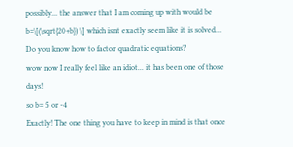possibly... the answer that I am coming up with would be b=\[(\sqrt{20+b}) \] which isnt exactly seem like it is solved...
Do you know how to factor quadratic equations?
wow now I really feel like an idiot... it has been one of those days!
so b= 5 or -4
Exactly! The one thing you have to keep in mind is that once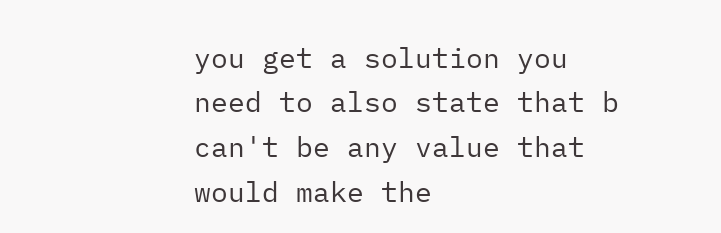you get a solution you need to also state that b can't be any value that would make the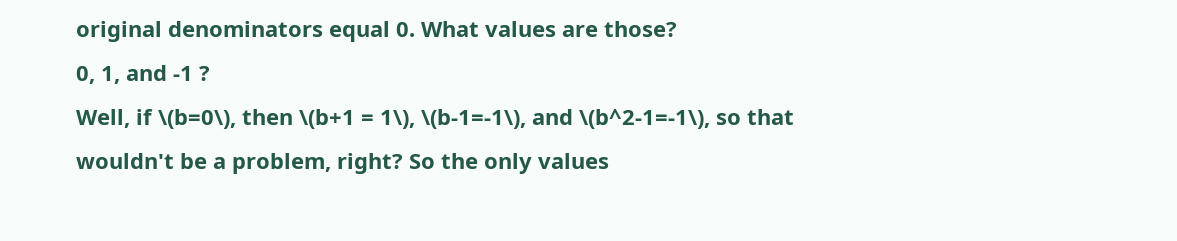original denominators equal 0. What values are those?
0, 1, and -1 ?
Well, if \(b=0\), then \(b+1 = 1\), \(b-1=-1\), and \(b^2-1=-1\), so that wouldn't be a problem, right? So the only values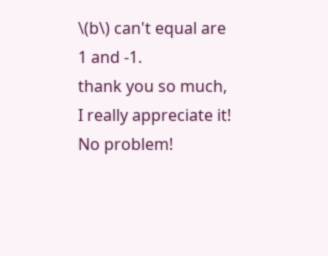\(b\) can't equal are 1 and -1.
thank you so much, I really appreciate it!
No problem!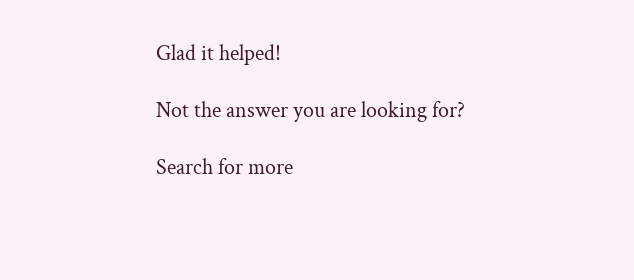Glad it helped!

Not the answer you are looking for?

Search for more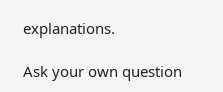explanations.

Ask your own question